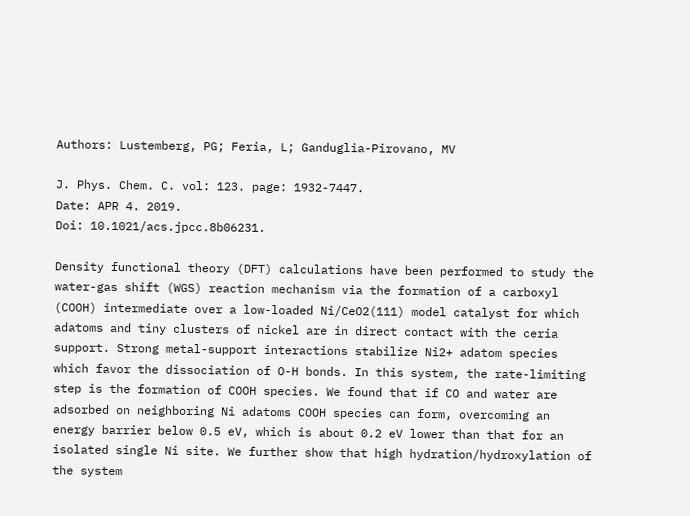Authors: Lustemberg, PG; Feria, L; Ganduglia-Pirovano, MV

J. Phys. Chem. C. vol: 123. page: 1932-7447.
Date: APR 4. 2019.
Doi: 10.1021/acs.jpcc.8b06231.

Density functional theory (DFT) calculations have been performed to study the water-gas shift (WGS) reaction mechanism via the formation of a carboxyl (COOH) intermediate over a low-loaded Ni/CeO2(111) model catalyst for which adatoms and tiny clusters of nickel are in direct contact with the ceria support. Strong metal-support interactions stabilize Ni2+ adatom species which favor the dissociation of O-H bonds. In this system, the rate-limiting step is the formation of COOH species. We found that if CO and water are adsorbed on neighboring Ni adatoms COOH species can form, overcoming an energy barrier below 0.5 eV, which is about 0.2 eV lower than that for an isolated single Ni site. We further show that high hydration/hydroxylation of the system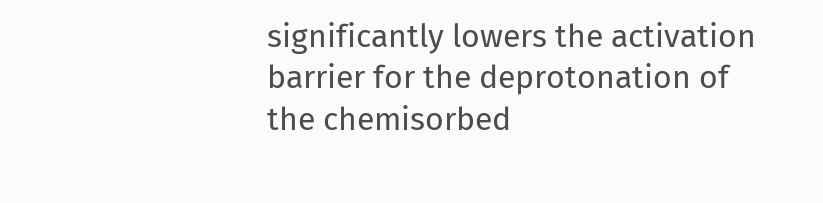significantly lowers the activation barrier for the deprotonation of the chemisorbed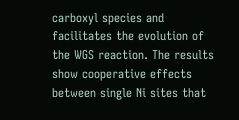carboxyl species and facilitates the evolution of the WGS reaction. The results show cooperative effects between single Ni sites that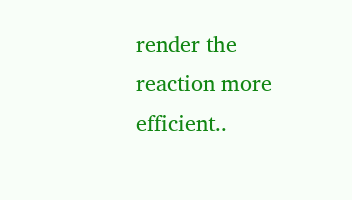render the reaction more efficient..